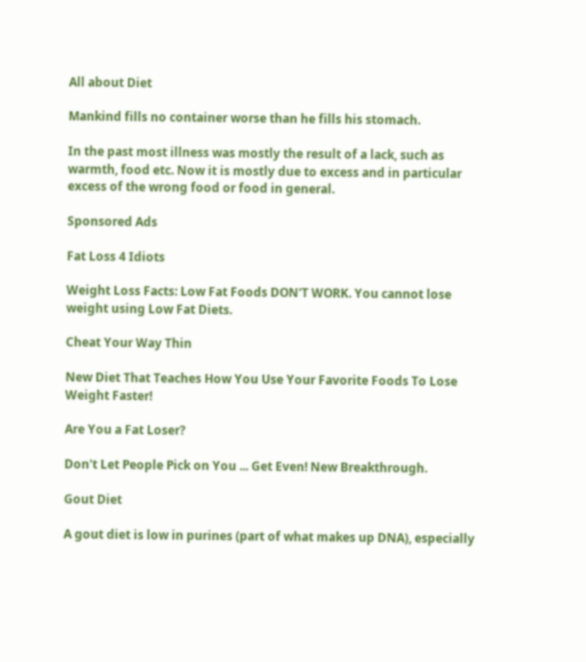All about Diet

Mankind fills no container worse than he fills his stomach.

In the past most illness was mostly the result of a lack, such as warmth, food etc. Now it is mostly due to excess and in particular excess of the wrong food or food in general.

Sponsored Ads

Fat Loss 4 Idiots

Weight Loss Facts: Low Fat Foods DON'T WORK. You cannot lose weight using Low Fat Diets.

Cheat Your Way Thin

New Diet That Teaches How You Use Your Favorite Foods To Lose Weight Faster!

Are You a Fat Loser?

Don't Let People Pick on You ... Get Even! New Breakthrough.

Gout Diet

A gout diet is low in purines (part of what makes up DNA), especially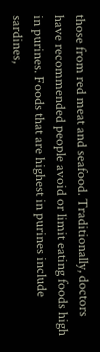those from red meat and seafood. Traditionally, doctors have recommended people avoid or limit eating foods high in purines. Foods that are highest in purines include sardines,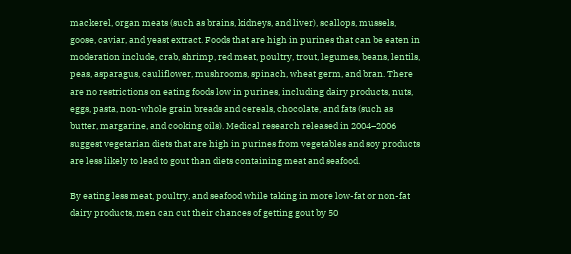mackerel, organ meats (such as brains, kidneys, and liver), scallops, mussels, goose, caviar, and yeast extract. Foods that are high in purines that can be eaten in moderation include, crab, shrimp, red meat, poultry, trout, legumes, beans, lentils, peas, asparagus, cauliflower, mushrooms, spinach, wheat germ, and bran. There are no restrictions on eating foods low in purines, including dairy products, nuts, eggs, pasta, non-whole grain breads and cereals, chocolate, and fats (such as butter, margarine, and cooking oils). Medical research released in 2004–2006 suggest vegetarian diets that are high in purines from vegetables and soy products are less likely to lead to gout than diets containing meat and seafood.

By eating less meat, poultry, and seafood while taking in more low-fat or non-fat dairy products, men can cut their chances of getting gout by 50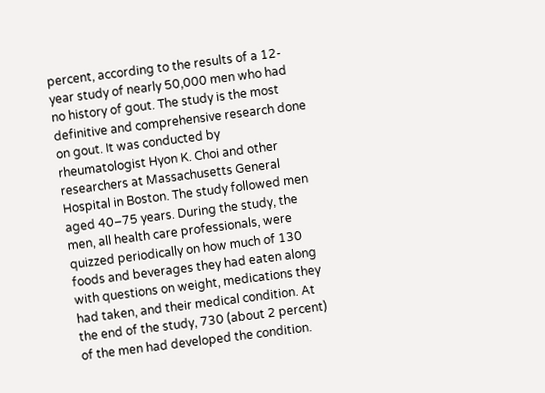percent, according to the results of a 12-year study of nearly 50,000 men who had no history of gout. The study is the most definitive and comprehensive research done on gout. It was conducted by rheumatologist Hyon K. Choi and other researchers at Massachusetts General Hospital in Boston. The study followed men aged 40–75 years. During the study, the men, all health care professionals, were quizzed periodically on how much of 130 foods and beverages they had eaten along with questions on weight, medications they had taken, and their medical condition. At the end of the study, 730 (about 2 percent) of the men had developed the condition.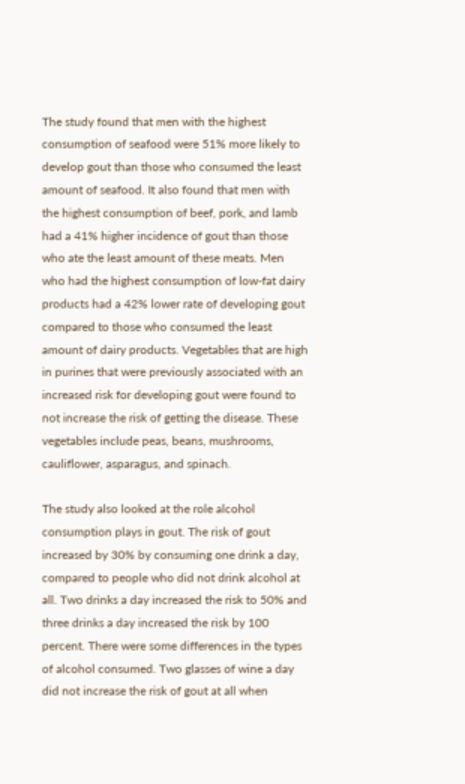The study found that men with the highest consumption of seafood were 51% more likely to develop gout than those who consumed the least amount of seafood. It also found that men with the highest consumption of beef, pork, and lamb had a 41% higher incidence of gout than those who ate the least amount of these meats. Men who had the highest consumption of low-fat dairy products had a 42% lower rate of developing gout compared to those who consumed the least amount of dairy products. Vegetables that are high in purines that were previously associated with an increased risk for developing gout were found to not increase the risk of getting the disease. These vegetables include peas, beans, mushrooms, cauliflower, asparagus, and spinach.

The study also looked at the role alcohol consumption plays in gout. The risk of gout increased by 30% by consuming one drink a day, compared to people who did not drink alcohol at all. Two drinks a day increased the risk to 50% and three drinks a day increased the risk by 100 percent. There were some differences in the types of alcohol consumed. Two glasses of wine a day did not increase the risk of gout at all when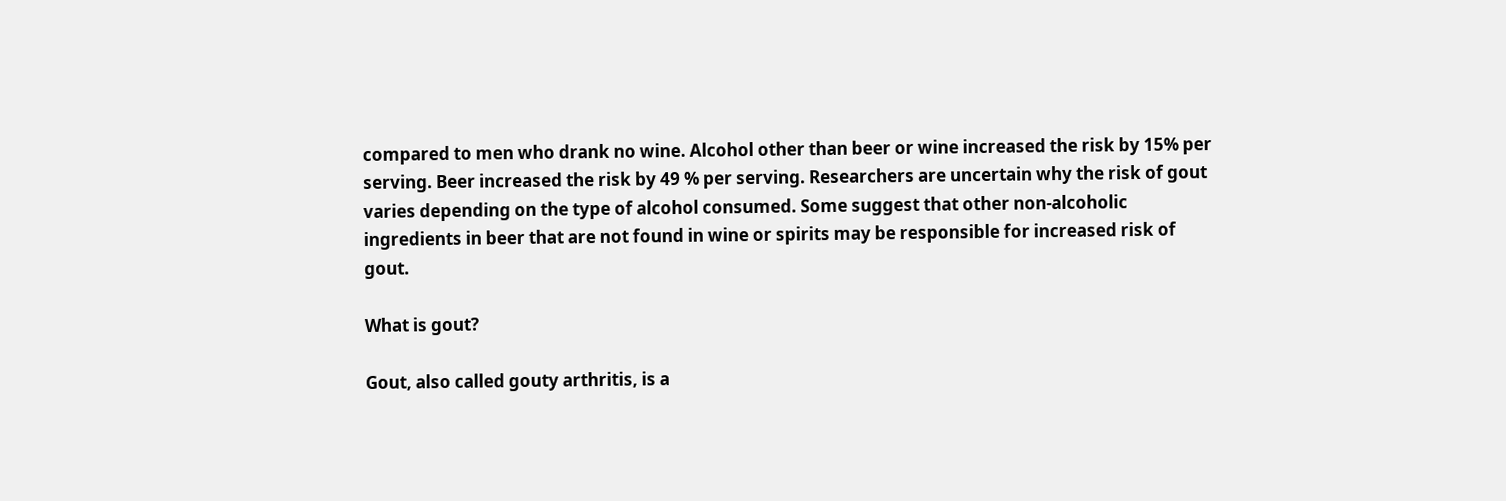compared to men who drank no wine. Alcohol other than beer or wine increased the risk by 15% per serving. Beer increased the risk by 49 % per serving. Researchers are uncertain why the risk of gout varies depending on the type of alcohol consumed. Some suggest that other non-alcoholic ingredients in beer that are not found in wine or spirits may be responsible for increased risk of gout.

What is gout?

Gout, also called gouty arthritis, is a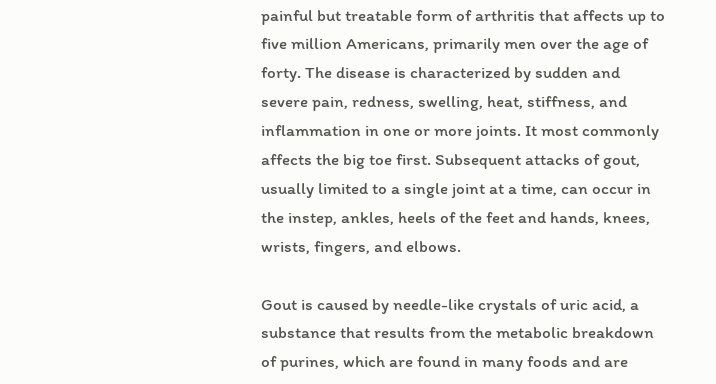painful but treatable form of arthritis that affects up to five million Americans, primarily men over the age of forty. The disease is characterized by sudden and severe pain, redness, swelling, heat, stiffness, and inflammation in one or more joints. It most commonly affects the big toe first. Subsequent attacks of gout, usually limited to a single joint at a time, can occur in the instep, ankles, heels of the feet and hands, knees, wrists, fingers, and elbows.

Gout is caused by needle-like crystals of uric acid, a substance that results from the metabolic breakdown of purines, which are found in many foods and are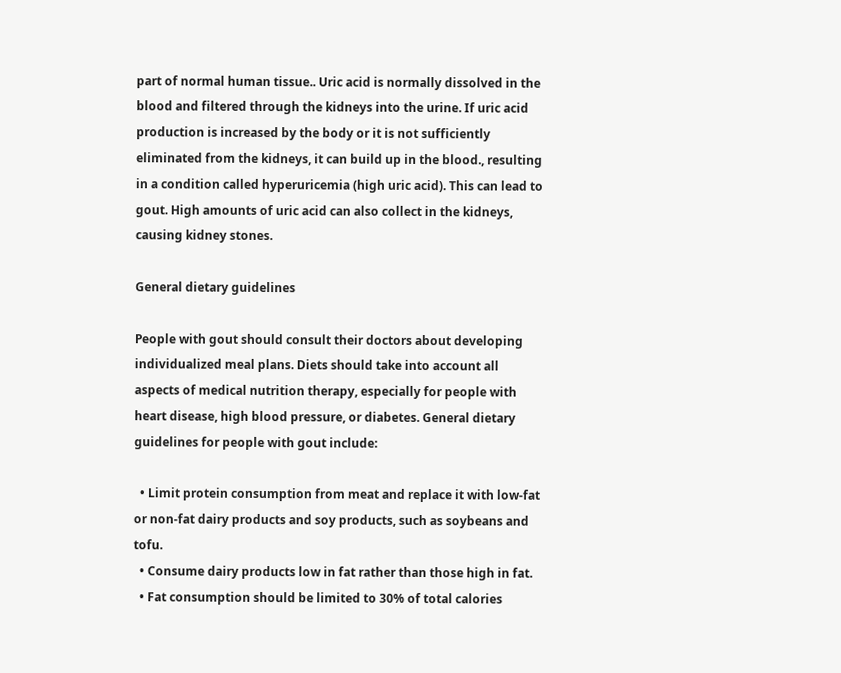part of normal human tissue.. Uric acid is normally dissolved in the blood and filtered through the kidneys into the urine. If uric acid production is increased by the body or it is not sufficiently eliminated from the kidneys, it can build up in the blood., resulting in a condition called hyperuricemia (high uric acid). This can lead to gout. High amounts of uric acid can also collect in the kidneys, causing kidney stones.

General dietary guidelines

People with gout should consult their doctors about developing individualized meal plans. Diets should take into account all aspects of medical nutrition therapy, especially for people with heart disease, high blood pressure, or diabetes. General dietary guidelines for people with gout include:

  • Limit protein consumption from meat and replace it with low-fat or non-fat dairy products and soy products, such as soybeans and tofu.
  • Consume dairy products low in fat rather than those high in fat.
  • Fat consumption should be limited to 30% of total calories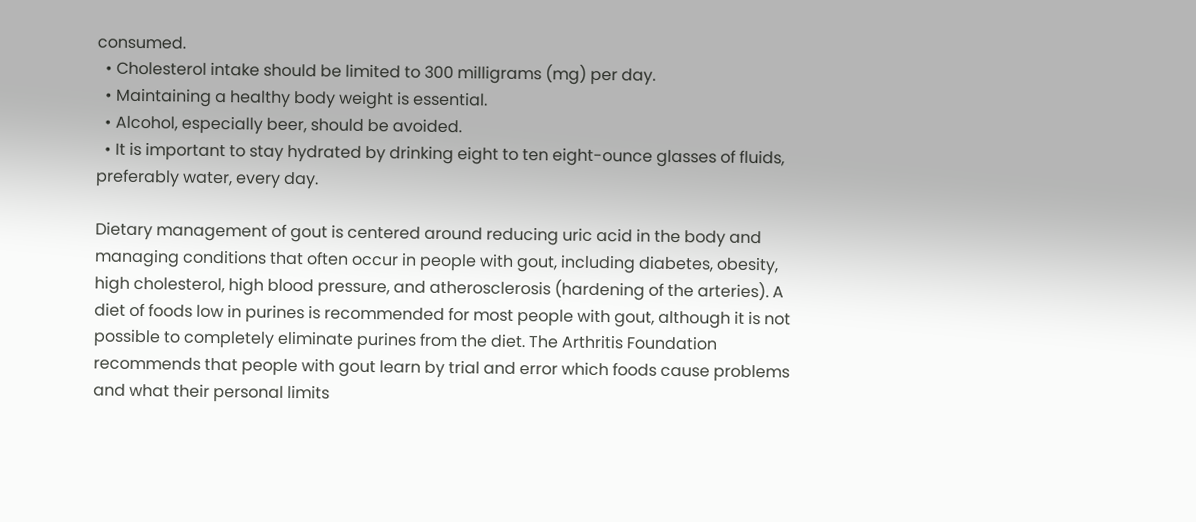consumed.
  • Cholesterol intake should be limited to 300 milligrams (mg) per day.
  • Maintaining a healthy body weight is essential.
  • Alcohol, especially beer, should be avoided.
  • It is important to stay hydrated by drinking eight to ten eight-ounce glasses of fluids, preferably water, every day.

Dietary management of gout is centered around reducing uric acid in the body and managing conditions that often occur in people with gout, including diabetes, obesity, high cholesterol, high blood pressure, and atherosclerosis (hardening of the arteries). A diet of foods low in purines is recommended for most people with gout, although it is not possible to completely eliminate purines from the diet. The Arthritis Foundation recommends that people with gout learn by trial and error which foods cause problems and what their personal limits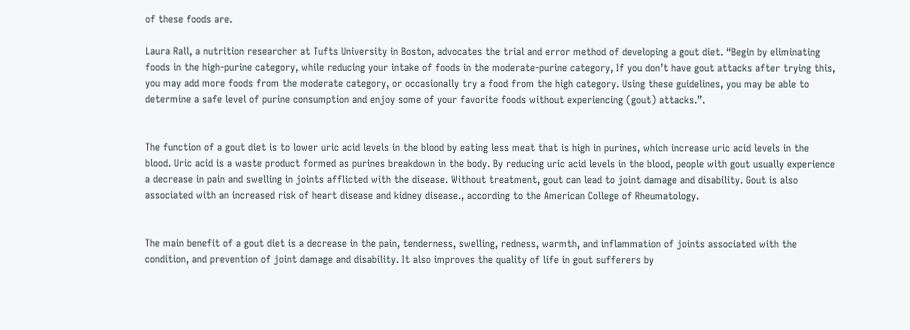of these foods are.

Laura Rall, a nutrition researcher at Tufts University in Boston, advocates the trial and error method of developing a gout diet. “Begin by eliminating foods in the high-purine category, while reducing your intake of foods in the moderate-purine category, If you don’t have gout attacks after trying this, you may add more foods from the moderate category, or occasionally try a food from the high category. Using these guidelines, you may be able to determine a safe level of purine consumption and enjoy some of your favorite foods without experiencing (gout) attacks.”.


The function of a gout diet is to lower uric acid levels in the blood by eating less meat that is high in purines, which increase uric acid levels in the blood. Uric acid is a waste product formed as purines breakdown in the body. By reducing uric acid levels in the blood, people with gout usually experience a decrease in pain and swelling in joints afflicted with the disease. Without treatment, gout can lead to joint damage and disability. Gout is also associated with an increased risk of heart disease and kidney disease., according to the American College of Rheumatology.


The main benefit of a gout diet is a decrease in the pain, tenderness, swelling, redness, warmth, and inflammation of joints associated with the condition, and prevention of joint damage and disability. It also improves the quality of life in gout sufferers by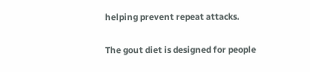helping prevent repeat attacks.


The gout diet is designed for people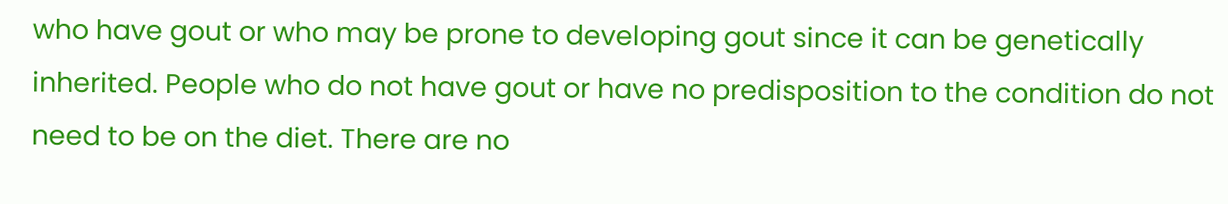who have gout or who may be prone to developing gout since it can be genetically inherited. People who do not have gout or have no predisposition to the condition do not need to be on the diet. There are no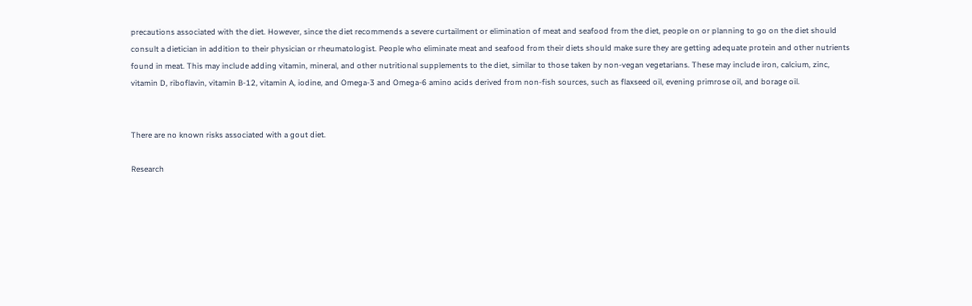precautions associated with the diet. However, since the diet recommends a severe curtailment or elimination of meat and seafood from the diet, people on or planning to go on the diet should consult a dietician in addition to their physician or rheumatologist. People who eliminate meat and seafood from their diets should make sure they are getting adequate protein and other nutrients found in meat. This may include adding vitamin, mineral, and other nutritional supplements to the diet, similar to those taken by non-vegan vegetarians. These may include iron, calcium, zinc, vitamin D, riboflavin, vitamin B-12, vitamin A, iodine, and Omega-3 and Omega-6 amino acids derived from non-fish sources, such as flaxseed oil, evening primrose oil, and borage oil.


There are no known risks associated with a gout diet.

Research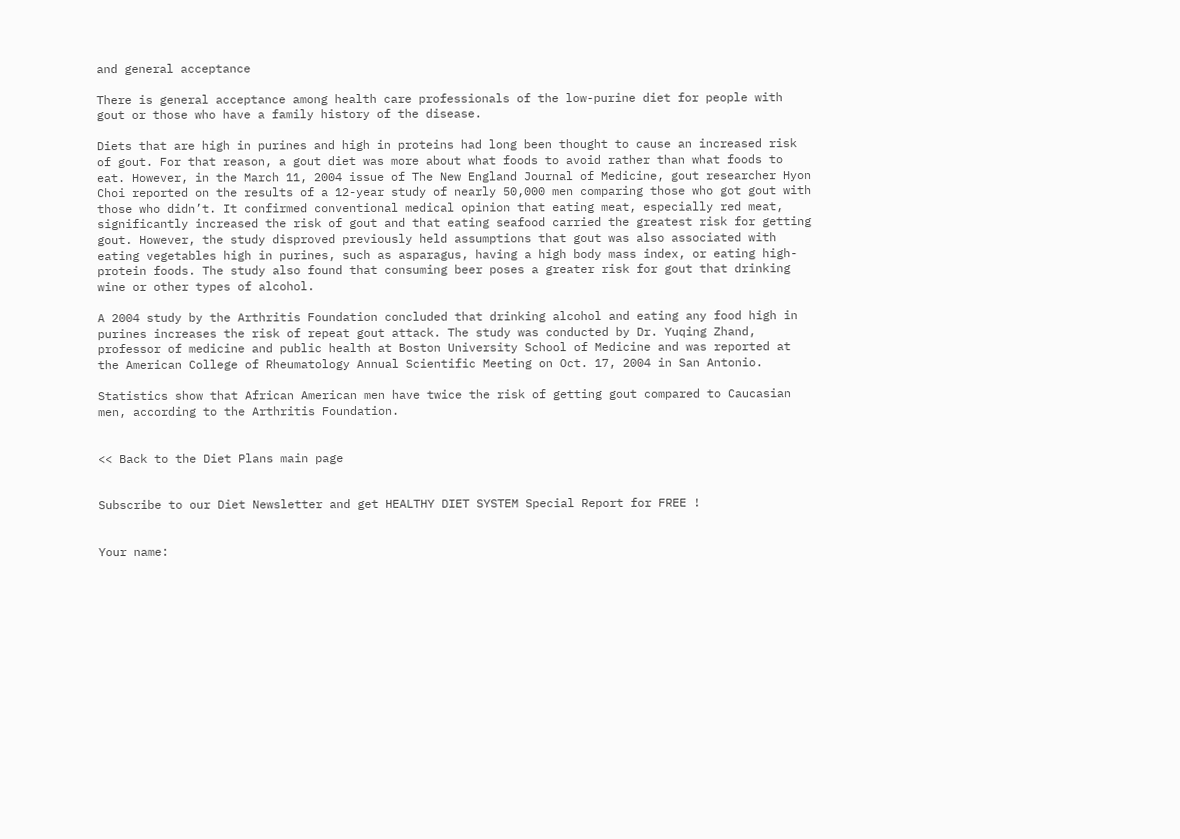and general acceptance

There is general acceptance among health care professionals of the low-purine diet for people with gout or those who have a family history of the disease.

Diets that are high in purines and high in proteins had long been thought to cause an increased risk of gout. For that reason, a gout diet was more about what foods to avoid rather than what foods to eat. However, in the March 11, 2004 issue of The New England Journal of Medicine, gout researcher Hyon Choi reported on the results of a 12-year study of nearly 50,000 men comparing those who got gout with those who didn’t. It confirmed conventional medical opinion that eating meat, especially red meat, significantly increased the risk of gout and that eating seafood carried the greatest risk for getting gout. However, the study disproved previously held assumptions that gout was also associated with eating vegetables high in purines, such as asparagus, having a high body mass index, or eating high-protein foods. The study also found that consuming beer poses a greater risk for gout that drinking wine or other types of alcohol.

A 2004 study by the Arthritis Foundation concluded that drinking alcohol and eating any food high in purines increases the risk of repeat gout attack. The study was conducted by Dr. Yuqing Zhand, professor of medicine and public health at Boston University School of Medicine and was reported at the American College of Rheumatology Annual Scientific Meeting on Oct. 17, 2004 in San Antonio.

Statistics show that African American men have twice the risk of getting gout compared to Caucasian men, according to the Arthritis Foundation.


<< Back to the Diet Plans main page


Subscribe to our Diet Newsletter and get HEALTHY DIET SYSTEM Special Report for FREE !


Your name: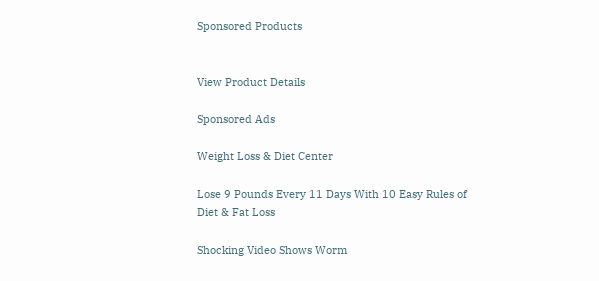Sponsored Products


View Product Details

Sponsored Ads

Weight Loss & Diet Center

Lose 9 Pounds Every 11 Days With 10 Easy Rules of Diet & Fat Loss

Shocking Video Shows Worm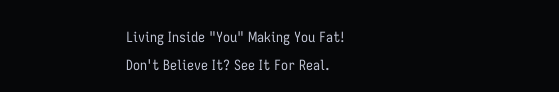Living Inside "You" Making You Fat! Don't Believe It? See It For Real.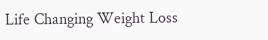Life Changing Weight Loss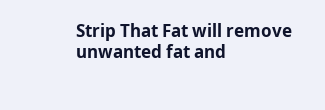Strip That Fat will remove unwanted fat and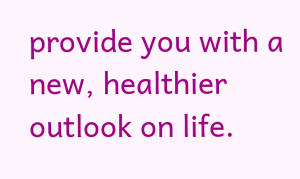provide you with a new, healthier outlook on life.